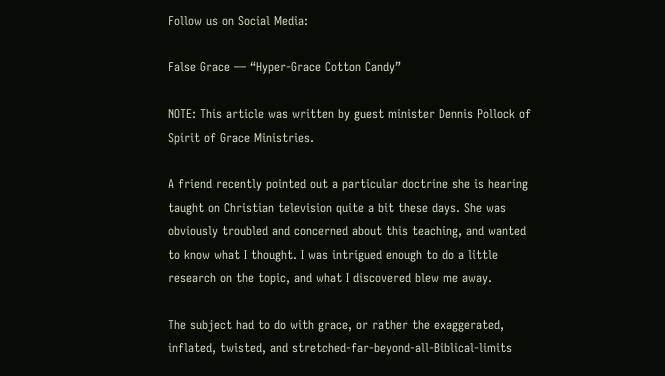Follow us on Social Media:

False Grace — “Hyper-Grace Cotton Candy”

NOTE: This article was written by guest minister Dennis Pollock of Spirit of Grace Ministries.

A friend recently pointed out a particular doctrine she is hearing taught on Christian television quite a bit these days. She was obviously troubled and concerned about this teaching, and wanted to know what I thought. I was intrigued enough to do a little research on the topic, and what I discovered blew me away.

The subject had to do with grace, or rather the exaggerated, inflated, twisted, and stretched-far-beyond-all-Biblical-limits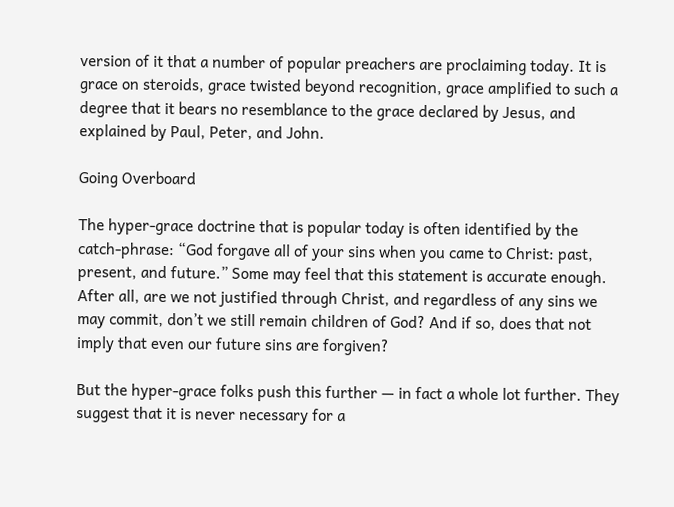version of it that a number of popular preachers are proclaiming today. It is grace on steroids, grace twisted beyond recognition, grace amplified to such a degree that it bears no resemblance to the grace declared by Jesus, and explained by Paul, Peter, and John.

Going Overboard

The hyper-grace doctrine that is popular today is often identified by the catch-phrase: “God forgave all of your sins when you came to Christ: past, present, and future.” Some may feel that this statement is accurate enough. After all, are we not justified through Christ, and regardless of any sins we may commit, don’t we still remain children of God? And if so, does that not imply that even our future sins are forgiven?

But the hyper-grace folks push this further — in fact a whole lot further. They suggest that it is never necessary for a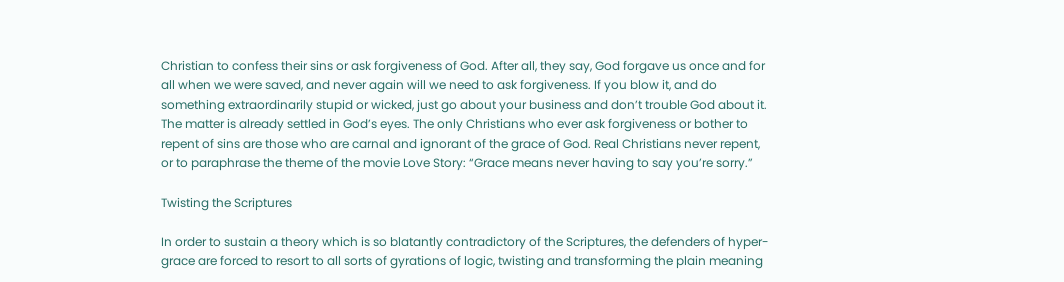Christian to confess their sins or ask forgiveness of God. After all, they say, God forgave us once and for all when we were saved, and never again will we need to ask forgiveness. If you blow it, and do something extraordinarily stupid or wicked, just go about your business and don’t trouble God about it. The matter is already settled in God’s eyes. The only Christians who ever ask forgiveness or bother to repent of sins are those who are carnal and ignorant of the grace of God. Real Christians never repent, or to paraphrase the theme of the movie Love Story: “Grace means never having to say you’re sorry.”

Twisting the Scriptures

In order to sustain a theory which is so blatantly contradictory of the Scriptures, the defenders of hyper-grace are forced to resort to all sorts of gyrations of logic, twisting and transforming the plain meaning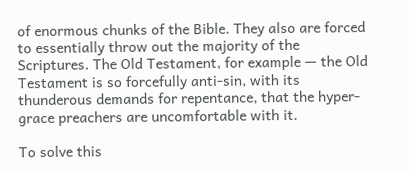of enormous chunks of the Bible. They also are forced to essentially throw out the majority of the Scriptures. The Old Testament, for example — the Old Testament is so forcefully anti-sin, with its thunderous demands for repentance, that the hyper-grace preachers are uncomfortable with it.

To solve this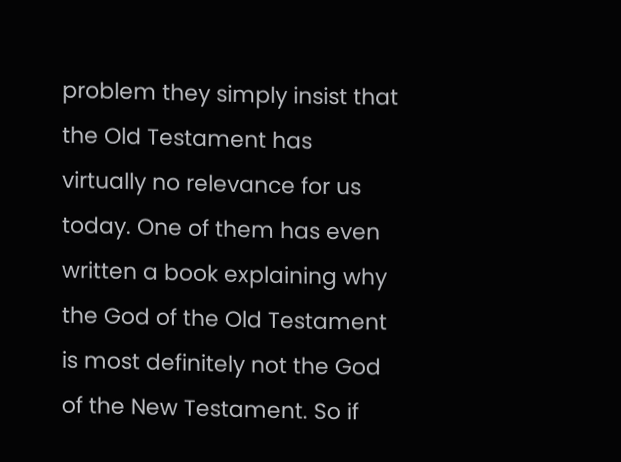problem they simply insist that the Old Testament has virtually no relevance for us today. One of them has even written a book explaining why the God of the Old Testament is most definitely not the God of the New Testament. So if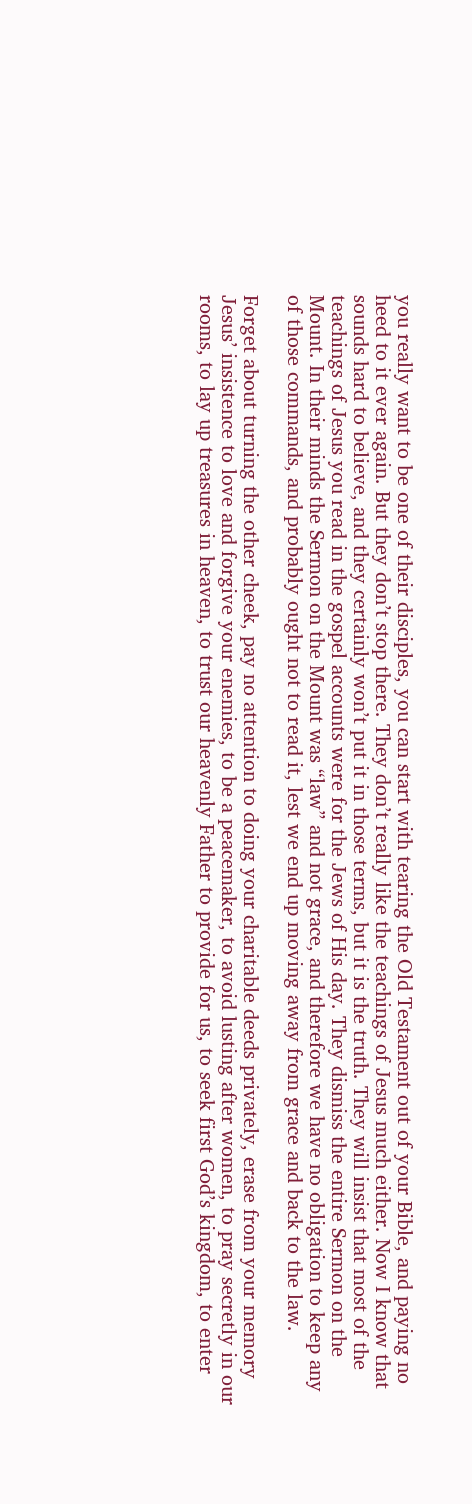you really want to be one of their disciples, you can start with tearing the Old Testament out of your Bible, and paying no heed to it ever again. But they don’t stop there. They don’t really like the teachings of Jesus much either. Now I know that sounds hard to believe, and they certainly won’t put it in those terms, but it is the truth. They will insist that most of the teachings of Jesus you read in the gospel accounts were for the Jews of His day. They dismiss the entire Sermon on the Mount. In their minds the Sermon on the Mount was “law” and not grace, and therefore we have no obligation to keep any of those commands, and probably ought not to read it, lest we end up moving away from grace and back to the law.

Forget about turning the other cheek, pay no attention to doing your charitable deeds privately, erase from your memory Jesus’ insistence to love and forgive your enemies, to be a peacemaker, to avoid lusting after women, to pray secretly in our rooms, to lay up treasures in heaven, to trust our heavenly Father to provide for us, to seek first God’s kingdom, to enter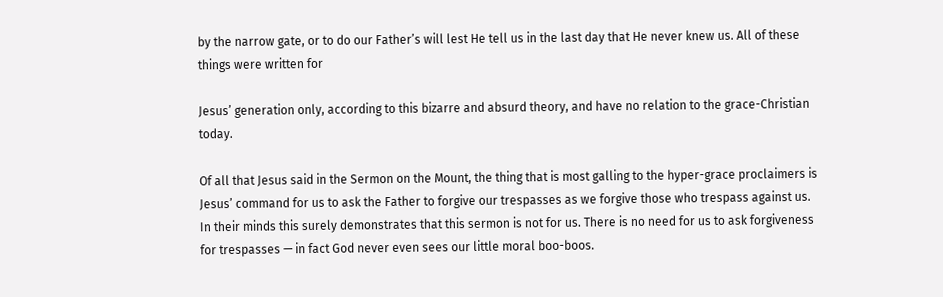by the narrow gate, or to do our Father’s will lest He tell us in the last day that He never knew us. All of these things were written for

Jesus’ generation only, according to this bizarre and absurd theory, and have no relation to the grace-Christian today.

Of all that Jesus said in the Sermon on the Mount, the thing that is most galling to the hyper-grace proclaimers is Jesus’ command for us to ask the Father to forgive our trespasses as we forgive those who trespass against us. In their minds this surely demonstrates that this sermon is not for us. There is no need for us to ask forgiveness for trespasses — in fact God never even sees our little moral boo-boos.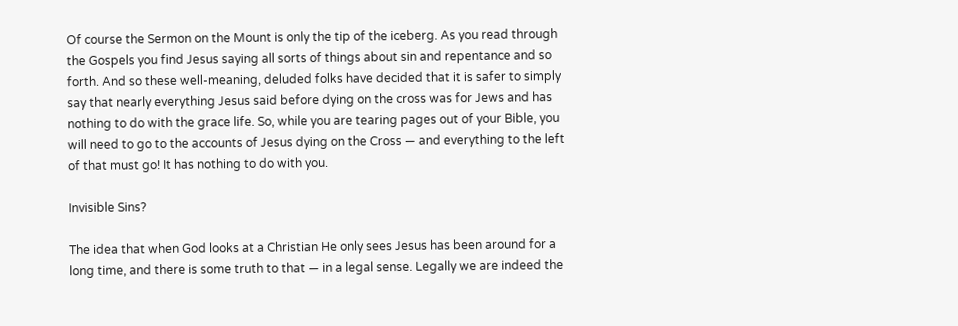Of course the Sermon on the Mount is only the tip of the iceberg. As you read through the Gospels you find Jesus saying all sorts of things about sin and repentance and so forth. And so these well-meaning, deluded folks have decided that it is safer to simply say that nearly everything Jesus said before dying on the cross was for Jews and has nothing to do with the grace life. So, while you are tearing pages out of your Bible, you will need to go to the accounts of Jesus dying on the Cross — and everything to the left of that must go! It has nothing to do with you.

Invisible Sins?

The idea that when God looks at a Christian He only sees Jesus has been around for a long time, and there is some truth to that — in a legal sense. Legally we are indeed the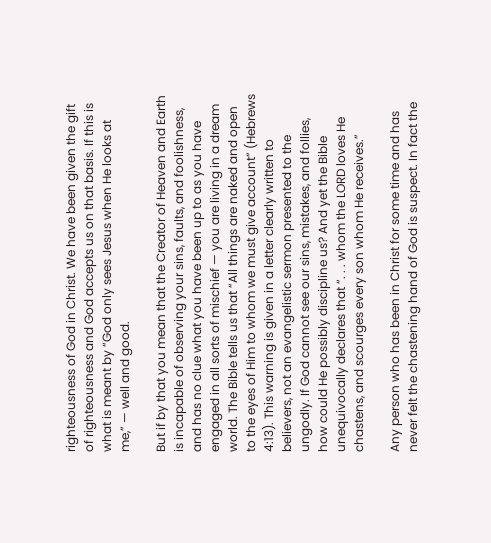righteousness of God in Christ. We have been given the gift of righteousness and God accepts us on that basis. If this is what is meant by “God only sees Jesus when He looks at me,” — well and good.

But if by that you mean that the Creator of Heaven and Earth is incapable of observing your sins, faults, and foolishness, and has no clue what you have been up to as you have engaged in all sorts of mischief — you are living in a dream world. The Bible tells us that “All things are naked and open to the eyes of Him to whom we must give account” (Hebrews 4:13). This warning is given in a letter clearly written to believers, not an evangelistic sermon presented to the ungodly. If God cannot see our sins, mistakes, and follies, how could He possibly discipline us? And yet the Bible unequivocally declares that “. . . whom the LORD loves He chastens, and scourges every son whom He receives.”

Any person who has been in Christ for some time and has never felt the chastening hand of God is suspect. In fact the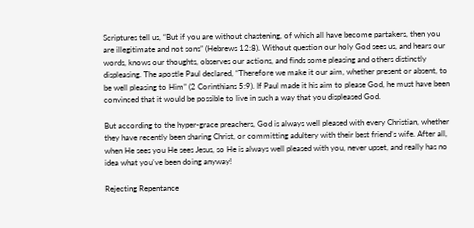Scriptures tell us, “But if you are without chastening, of which all have become partakers, then you are illegitimate and not sons” (Hebrews 12:8). Without question our holy God sees us, and hears our words, knows our thoughts, observes our actions, and finds some pleasing and others distinctly displeasing. The apostle Paul declared, “Therefore we make it our aim, whether present or absent, to be well pleasing to Him” (2 Corinthians 5:9). If Paul made it his aim to please God, he must have been convinced that it would be possible to live in such a way that you displeased God.

But according to the hyper-grace preachers, God is always well pleased with every Christian, whether they have recently been sharing Christ, or committing adultery with their best friend’s wife. After all, when He sees you He sees Jesus, so He is always well pleased with you, never upset, and really has no idea what you’ve been doing anyway!

Rejecting Repentance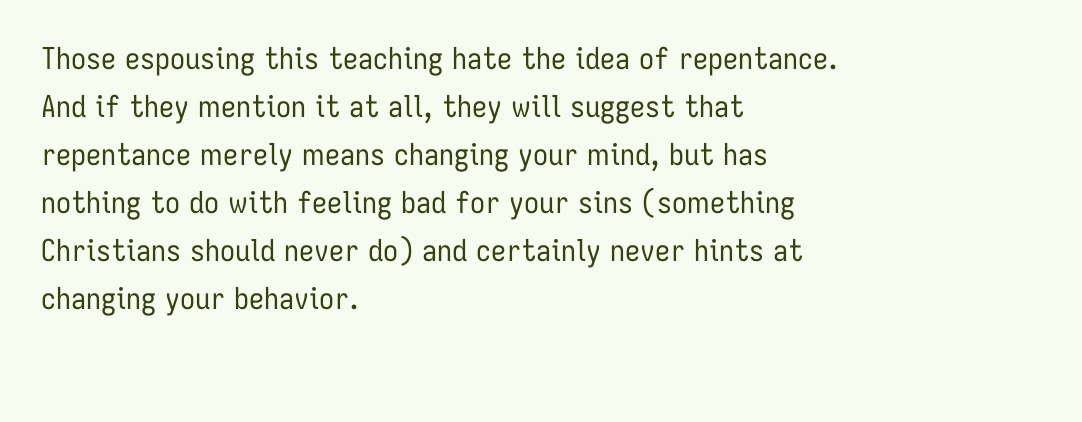Those espousing this teaching hate the idea of repentance. And if they mention it at all, they will suggest that repentance merely means changing your mind, but has nothing to do with feeling bad for your sins (something Christians should never do) and certainly never hints at changing your behavior.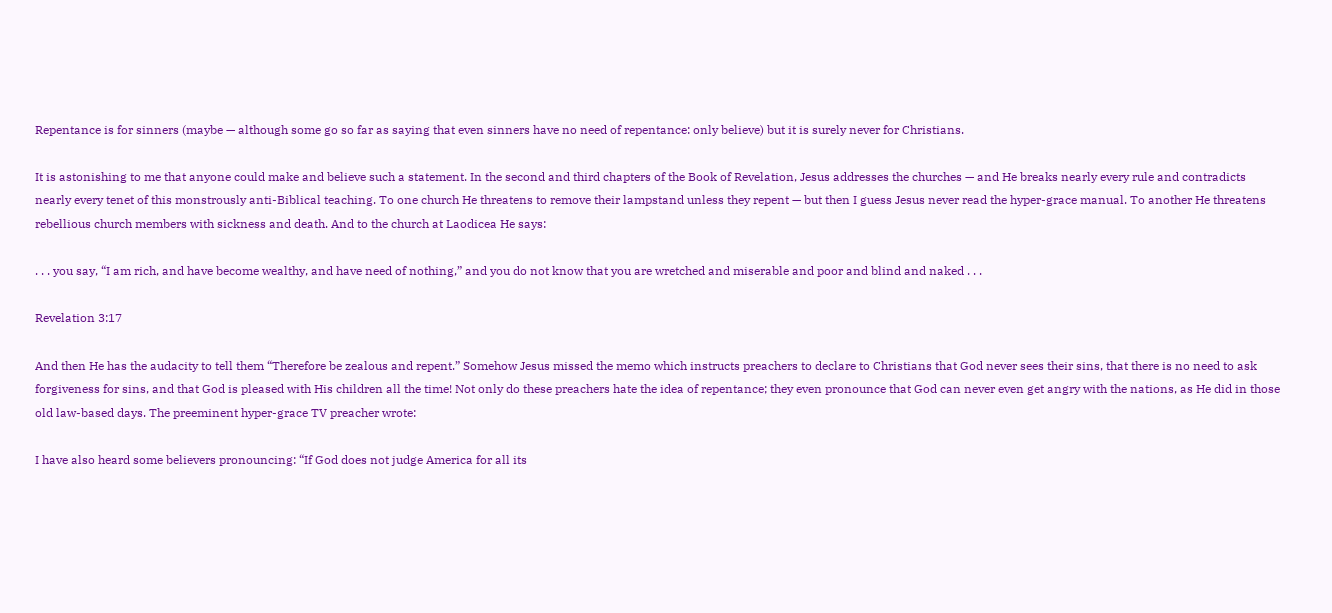Repentance is for sinners (maybe — although some go so far as saying that even sinners have no need of repentance: only believe) but it is surely never for Christians.

It is astonishing to me that anyone could make and believe such a statement. In the second and third chapters of the Book of Revelation, Jesus addresses the churches — and He breaks nearly every rule and contradicts nearly every tenet of this monstrously anti-Biblical teaching. To one church He threatens to remove their lampstand unless they repent — but then I guess Jesus never read the hyper-grace manual. To another He threatens rebellious church members with sickness and death. And to the church at Laodicea He says:

. . . you say, “I am rich, and have become wealthy, and have need of nothing,” and you do not know that you are wretched and miserable and poor and blind and naked . . .

Revelation 3:17

And then He has the audacity to tell them “Therefore be zealous and repent.” Somehow Jesus missed the memo which instructs preachers to declare to Christians that God never sees their sins, that there is no need to ask forgiveness for sins, and that God is pleased with His children all the time! Not only do these preachers hate the idea of repentance; they even pronounce that God can never even get angry with the nations, as He did in those old law-based days. The preeminent hyper-grace TV preacher wrote:

I have also heard some believers pronouncing: “If God does not judge America for all its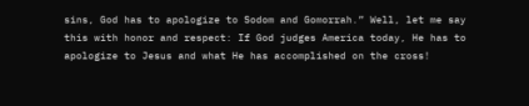sins, God has to apologize to Sodom and Gomorrah.” Well, let me say this with honor and respect: If God judges America today, He has to apologize to Jesus and what He has accomplished on the cross!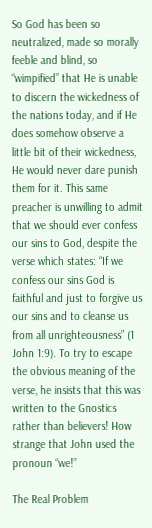So God has been so neutralized, made so morally feeble and blind, so “wimpified” that He is unable to discern the wickedness of the nations today, and if He does somehow observe a little bit of their wickedness, He would never dare punish them for it. This same preacher is unwilling to admit that we should ever confess our sins to God, despite the verse which states: “If we confess our sins God is faithful and just to forgive us our sins and to cleanse us from all unrighteousness” (1 John 1:9). To try to escape the obvious meaning of the verse, he insists that this was written to the Gnostics rather than believers! How strange that John used the pronoun “we!”

The Real Problem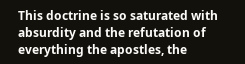This doctrine is so saturated with absurdity and the refutation of everything the apostles, the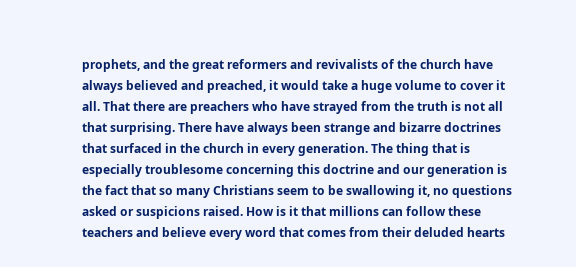prophets, and the great reformers and revivalists of the church have always believed and preached, it would take a huge volume to cover it all. That there are preachers who have strayed from the truth is not all that surprising. There have always been strange and bizarre doctrines that surfaced in the church in every generation. The thing that is especially troublesome concerning this doctrine and our generation is the fact that so many Christians seem to be swallowing it, no questions asked or suspicions raised. How is it that millions can follow these teachers and believe every word that comes from their deluded hearts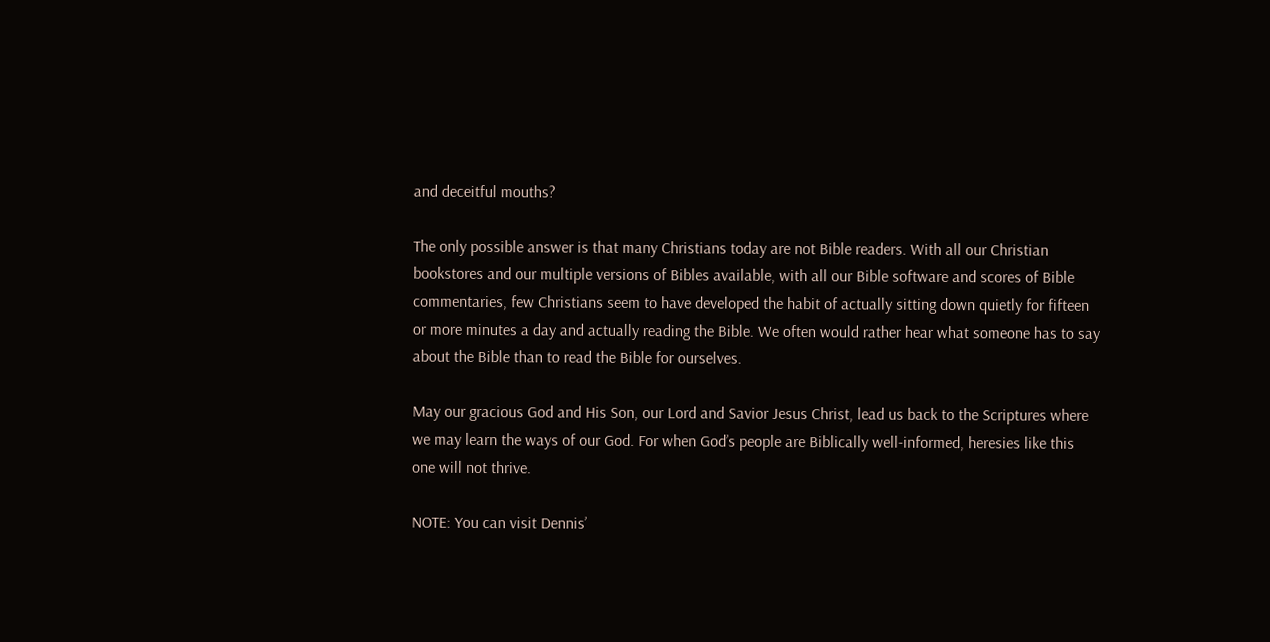and deceitful mouths?

The only possible answer is that many Christians today are not Bible readers. With all our Christian bookstores and our multiple versions of Bibles available, with all our Bible software and scores of Bible commentaries, few Christians seem to have developed the habit of actually sitting down quietly for fifteen or more minutes a day and actually reading the Bible. We often would rather hear what someone has to say about the Bible than to read the Bible for ourselves.

May our gracious God and His Son, our Lord and Savior Jesus Christ, lead us back to the Scriptures where we may learn the ways of our God. For when God’s people are Biblically well-informed, heresies like this one will not thrive.

NOTE: You can visit Dennis’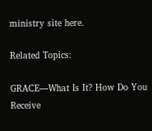ministry site here.

Related Topics:

GRACE—What Is It? How Do You Receive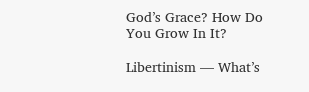God’s Grace? How Do You Grow In It?

Libertinism — What’s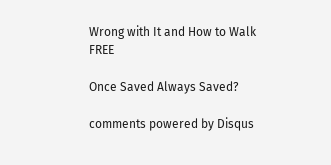Wrong with It and How to Walk FREE

Once Saved Always Saved?

comments powered by Disqus